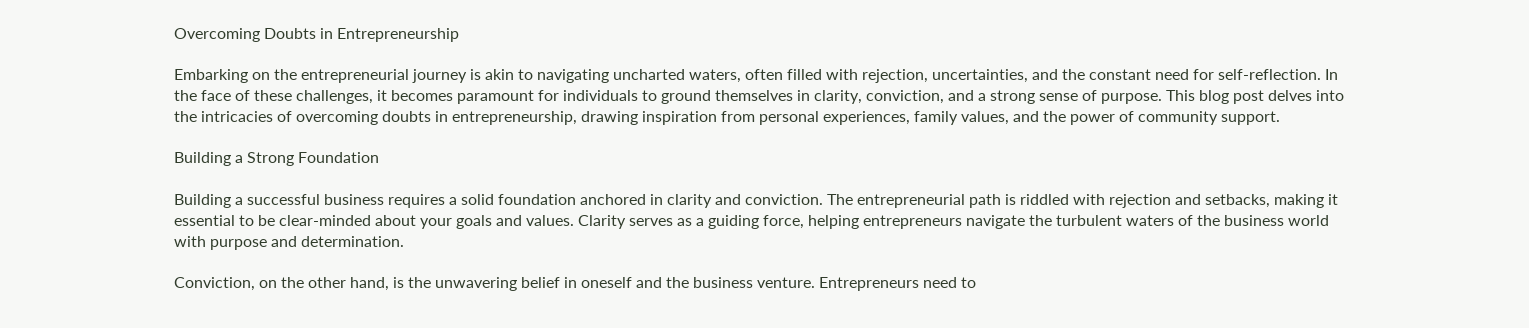Overcoming Doubts in Entrepreneurship

Embarking on the entrepreneurial journey is akin to navigating uncharted waters, often filled with rejection, uncertainties, and the constant need for self-reflection. In the face of these challenges, it becomes paramount for individuals to ground themselves in clarity, conviction, and a strong sense of purpose. This blog post delves into the intricacies of overcoming doubts in entrepreneurship, drawing inspiration from personal experiences, family values, and the power of community support.

Building a Strong Foundation

Building a successful business requires a solid foundation anchored in clarity and conviction. The entrepreneurial path is riddled with rejection and setbacks, making it essential to be clear-minded about your goals and values. Clarity serves as a guiding force, helping entrepreneurs navigate the turbulent waters of the business world with purpose and determination.

Conviction, on the other hand, is the unwavering belief in oneself and the business venture. Entrepreneurs need to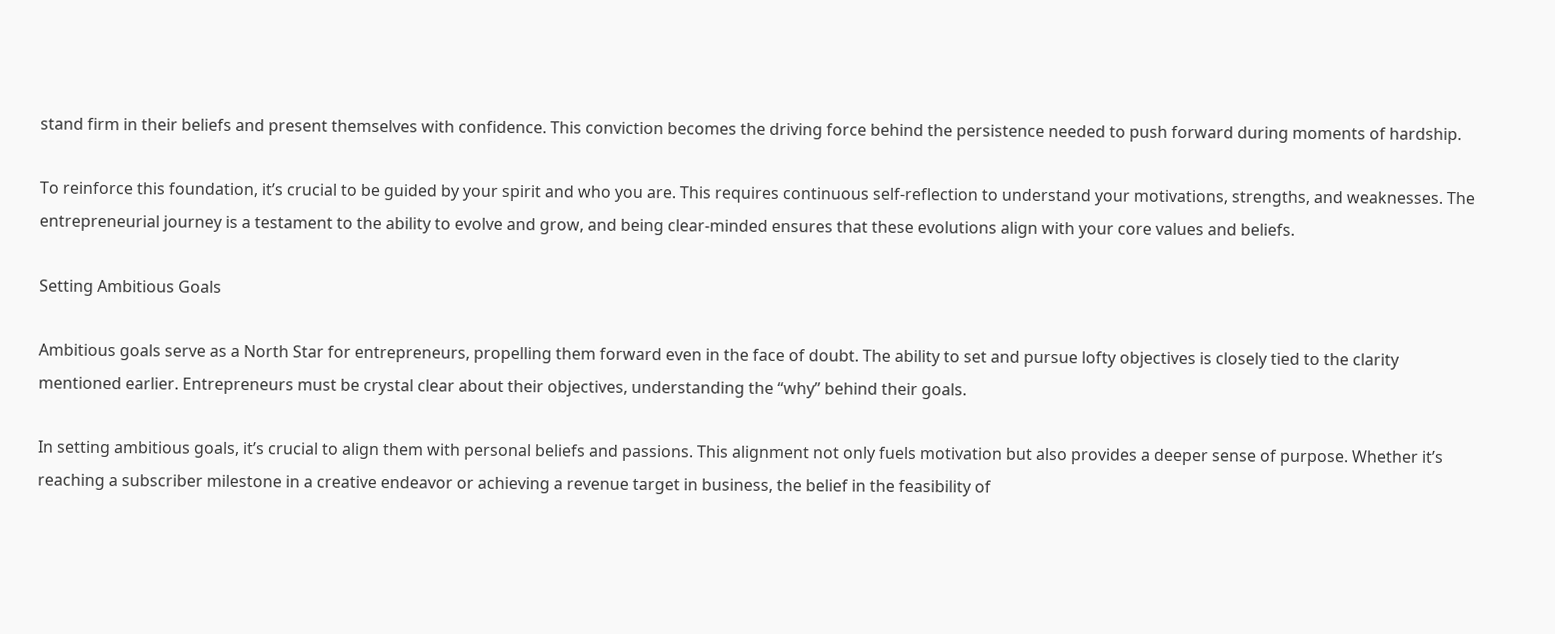stand firm in their beliefs and present themselves with confidence. This conviction becomes the driving force behind the persistence needed to push forward during moments of hardship.

To reinforce this foundation, it’s crucial to be guided by your spirit and who you are. This requires continuous self-reflection to understand your motivations, strengths, and weaknesses. The entrepreneurial journey is a testament to the ability to evolve and grow, and being clear-minded ensures that these evolutions align with your core values and beliefs.

Setting Ambitious Goals

Ambitious goals serve as a North Star for entrepreneurs, propelling them forward even in the face of doubt. The ability to set and pursue lofty objectives is closely tied to the clarity mentioned earlier. Entrepreneurs must be crystal clear about their objectives, understanding the “why” behind their goals.

In setting ambitious goals, it’s crucial to align them with personal beliefs and passions. This alignment not only fuels motivation but also provides a deeper sense of purpose. Whether it’s reaching a subscriber milestone in a creative endeavor or achieving a revenue target in business, the belief in the feasibility of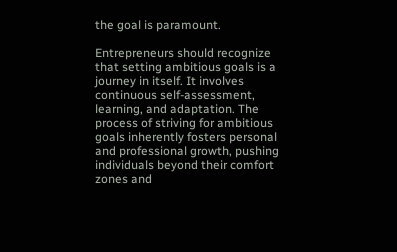the goal is paramount.

Entrepreneurs should recognize that setting ambitious goals is a journey in itself. It involves continuous self-assessment, learning, and adaptation. The process of striving for ambitious goals inherently fosters personal and professional growth, pushing individuals beyond their comfort zones and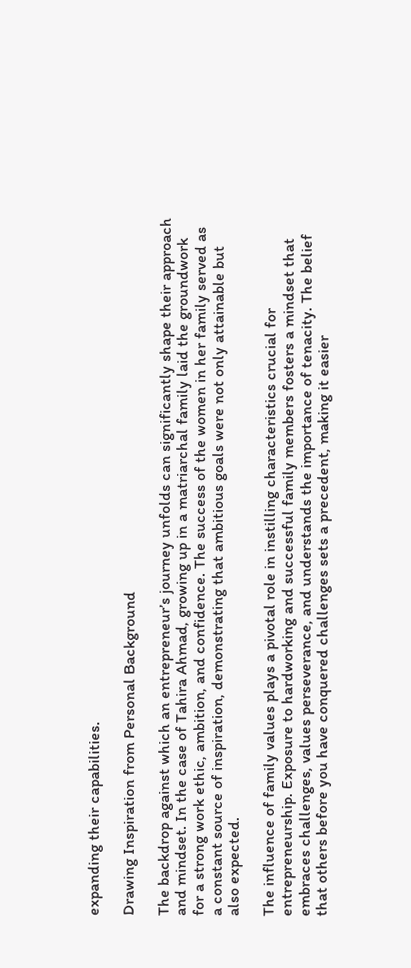expanding their capabilities.

Drawing Inspiration from Personal Background

The backdrop against which an entrepreneur’s journey unfolds can significantly shape their approach and mindset. In the case of Tahira Ahmad, growing up in a matriarchal family laid the groundwork for a strong work ethic, ambition, and confidence. The success of the women in her family served as a constant source of inspiration, demonstrating that ambitious goals were not only attainable but also expected.

The influence of family values plays a pivotal role in instilling characteristics crucial for entrepreneurship. Exposure to hardworking and successful family members fosters a mindset that embraces challenges, values perseverance, and understands the importance of tenacity. The belief that others before you have conquered challenges sets a precedent, making it easier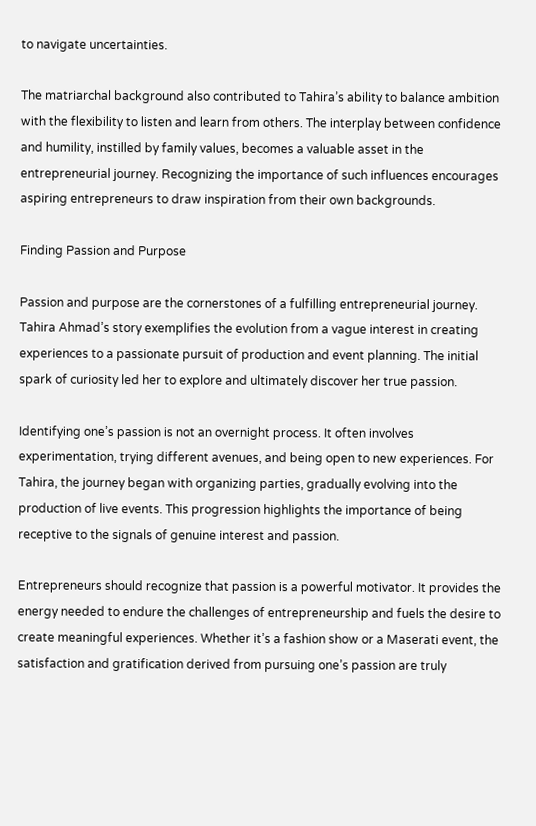to navigate uncertainties.

The matriarchal background also contributed to Tahira’s ability to balance ambition with the flexibility to listen and learn from others. The interplay between confidence and humility, instilled by family values, becomes a valuable asset in the entrepreneurial journey. Recognizing the importance of such influences encourages aspiring entrepreneurs to draw inspiration from their own backgrounds.

Finding Passion and Purpose

Passion and purpose are the cornerstones of a fulfilling entrepreneurial journey. Tahira Ahmad’s story exemplifies the evolution from a vague interest in creating experiences to a passionate pursuit of production and event planning. The initial spark of curiosity led her to explore and ultimately discover her true passion.

Identifying one’s passion is not an overnight process. It often involves experimentation, trying different avenues, and being open to new experiences. For Tahira, the journey began with organizing parties, gradually evolving into the production of live events. This progression highlights the importance of being receptive to the signals of genuine interest and passion.

Entrepreneurs should recognize that passion is a powerful motivator. It provides the energy needed to endure the challenges of entrepreneurship and fuels the desire to create meaningful experiences. Whether it’s a fashion show or a Maserati event, the satisfaction and gratification derived from pursuing one’s passion are truly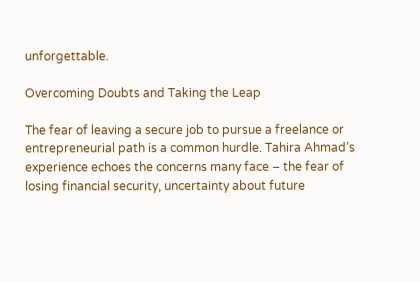unforgettable.

Overcoming Doubts and Taking the Leap

The fear of leaving a secure job to pursue a freelance or entrepreneurial path is a common hurdle. Tahira Ahmad’s experience echoes the concerns many face – the fear of losing financial security, uncertainty about future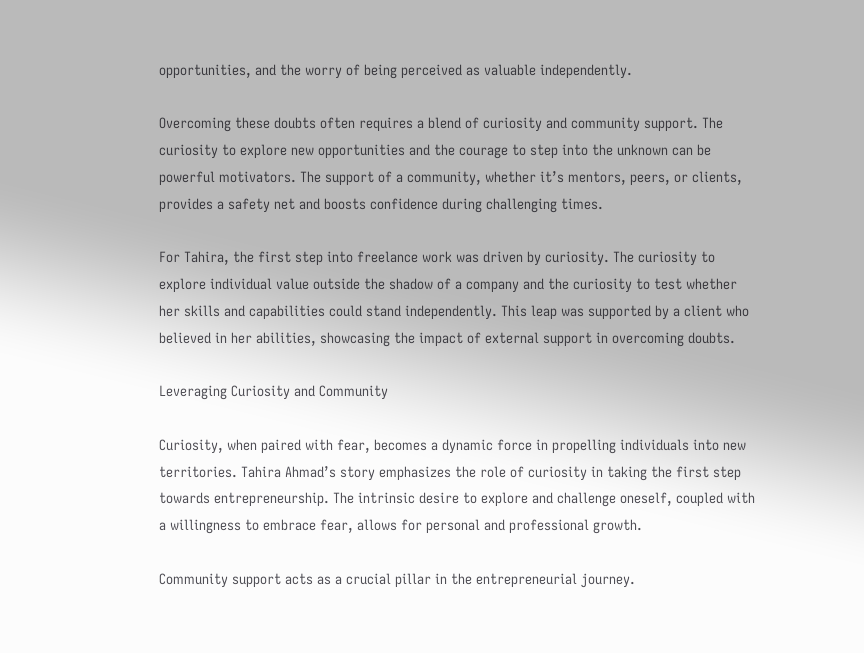opportunities, and the worry of being perceived as valuable independently.

Overcoming these doubts often requires a blend of curiosity and community support. The curiosity to explore new opportunities and the courage to step into the unknown can be powerful motivators. The support of a community, whether it’s mentors, peers, or clients, provides a safety net and boosts confidence during challenging times.

For Tahira, the first step into freelance work was driven by curiosity. The curiosity to explore individual value outside the shadow of a company and the curiosity to test whether her skills and capabilities could stand independently. This leap was supported by a client who believed in her abilities, showcasing the impact of external support in overcoming doubts.

Leveraging Curiosity and Community

Curiosity, when paired with fear, becomes a dynamic force in propelling individuals into new territories. Tahira Ahmad’s story emphasizes the role of curiosity in taking the first step towards entrepreneurship. The intrinsic desire to explore and challenge oneself, coupled with a willingness to embrace fear, allows for personal and professional growth.

Community support acts as a crucial pillar in the entrepreneurial journey.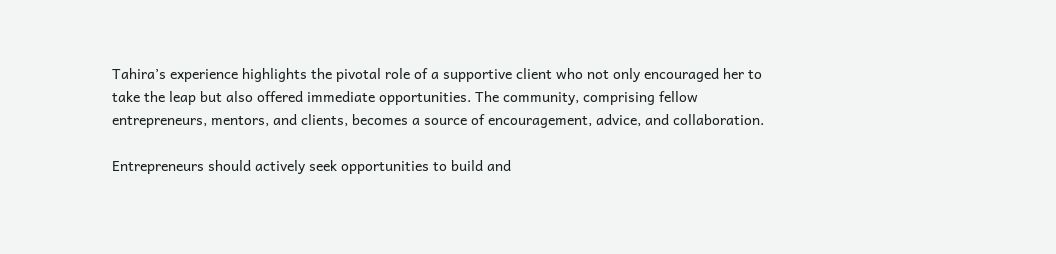Tahira’s experience highlights the pivotal role of a supportive client who not only encouraged her to take the leap but also offered immediate opportunities. The community, comprising fellow entrepreneurs, mentors, and clients, becomes a source of encouragement, advice, and collaboration.

Entrepreneurs should actively seek opportunities to build and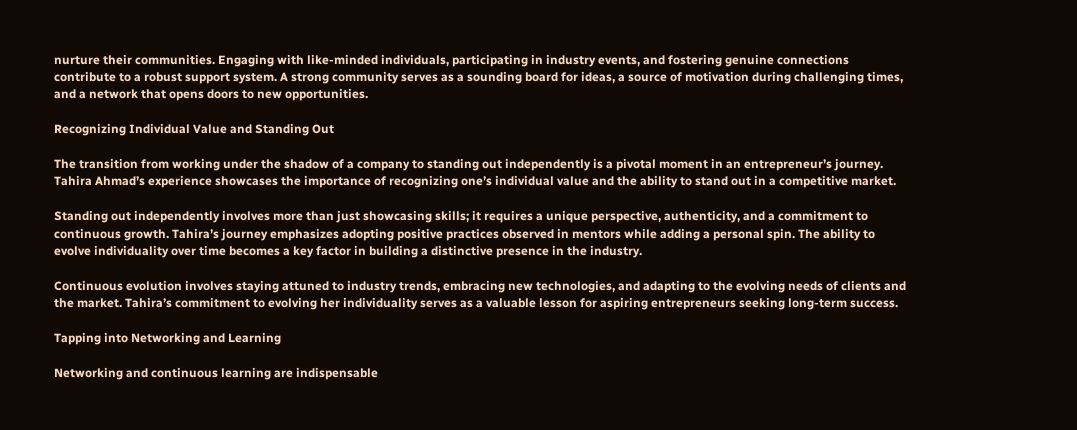nurture their communities. Engaging with like-minded individuals, participating in industry events, and fostering genuine connections contribute to a robust support system. A strong community serves as a sounding board for ideas, a source of motivation during challenging times, and a network that opens doors to new opportunities.

Recognizing Individual Value and Standing Out

The transition from working under the shadow of a company to standing out independently is a pivotal moment in an entrepreneur’s journey. Tahira Ahmad’s experience showcases the importance of recognizing one’s individual value and the ability to stand out in a competitive market.

Standing out independently involves more than just showcasing skills; it requires a unique perspective, authenticity, and a commitment to continuous growth. Tahira’s journey emphasizes adopting positive practices observed in mentors while adding a personal spin. The ability to evolve individuality over time becomes a key factor in building a distinctive presence in the industry.

Continuous evolution involves staying attuned to industry trends, embracing new technologies, and adapting to the evolving needs of clients and the market. Tahira’s commitment to evolving her individuality serves as a valuable lesson for aspiring entrepreneurs seeking long-term success.

Tapping into Networking and Learning

Networking and continuous learning are indispensable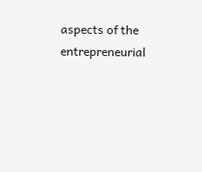aspects of the entrepreneurial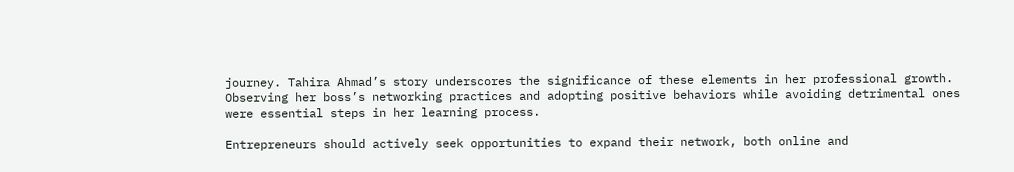journey. Tahira Ahmad’s story underscores the significance of these elements in her professional growth. Observing her boss’s networking practices and adopting positive behaviors while avoiding detrimental ones were essential steps in her learning process.

Entrepreneurs should actively seek opportunities to expand their network, both online and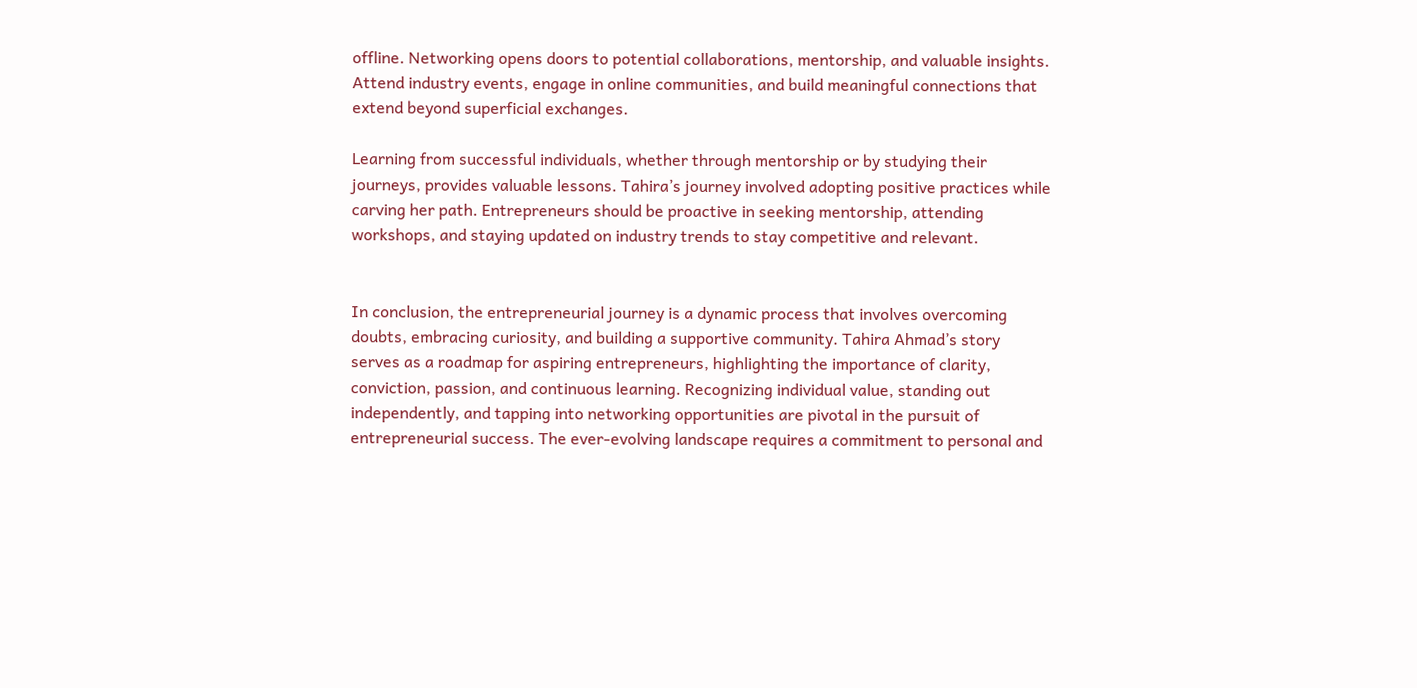offline. Networking opens doors to potential collaborations, mentorship, and valuable insights. Attend industry events, engage in online communities, and build meaningful connections that extend beyond superficial exchanges.

Learning from successful individuals, whether through mentorship or by studying their journeys, provides valuable lessons. Tahira’s journey involved adopting positive practices while carving her path. Entrepreneurs should be proactive in seeking mentorship, attending workshops, and staying updated on industry trends to stay competitive and relevant.


In conclusion, the entrepreneurial journey is a dynamic process that involves overcoming doubts, embracing curiosity, and building a supportive community. Tahira Ahmad’s story serves as a roadmap for aspiring entrepreneurs, highlighting the importance of clarity, conviction, passion, and continuous learning. Recognizing individual value, standing out independently, and tapping into networking opportunities are pivotal in the pursuit of entrepreneurial success. The ever-evolving landscape requires a commitment to personal and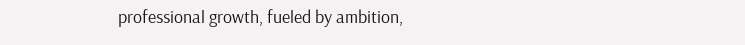professional growth, fueled by ambition,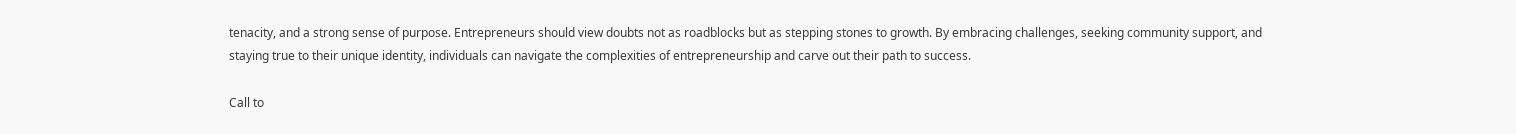tenacity, and a strong sense of purpose. Entrepreneurs should view doubts not as roadblocks but as stepping stones to growth. By embracing challenges, seeking community support, and staying true to their unique identity, individuals can navigate the complexities of entrepreneurship and carve out their path to success.

Call to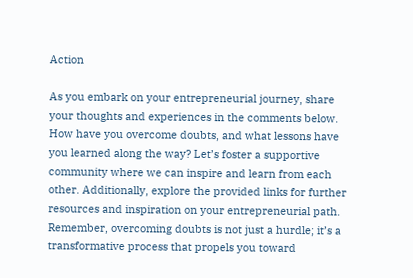Action

As you embark on your entrepreneurial journey, share your thoughts and experiences in the comments below. How have you overcome doubts, and what lessons have you learned along the way? Let’s foster a supportive community where we can inspire and learn from each other. Additionally, explore the provided links for further resources and inspiration on your entrepreneurial path. Remember, overcoming doubts is not just a hurdle; it’s a transformative process that propels you toward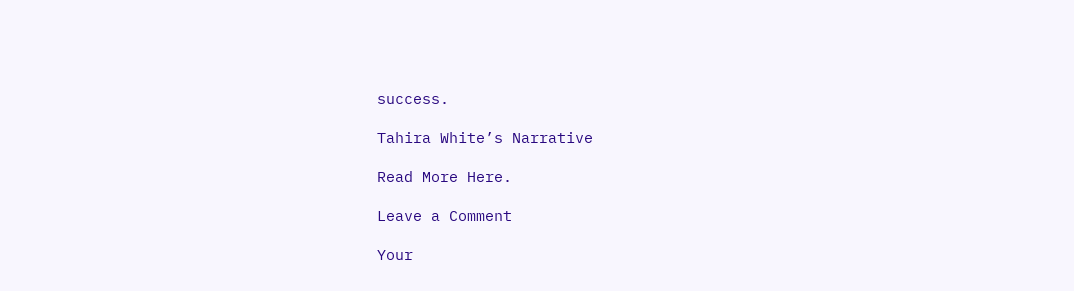success.

Tahira White’s Narrative

Read More Here.

Leave a Comment

Your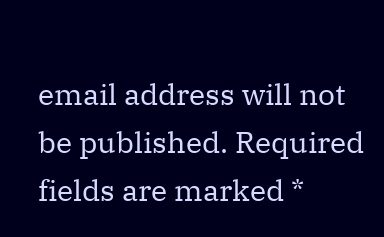email address will not be published. Required fields are marked *